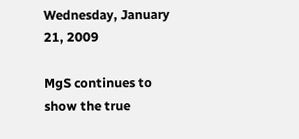Wednesday, January 21, 2009

MgS continues to show the true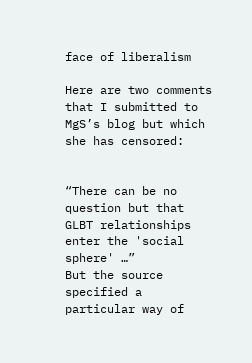face of liberalism

Here are two comments that I submitted to MgS’s blog but which she has censored:


“There can be no question but that GLBT relationships enter the 'social sphere' …”
But the source specified a particular way of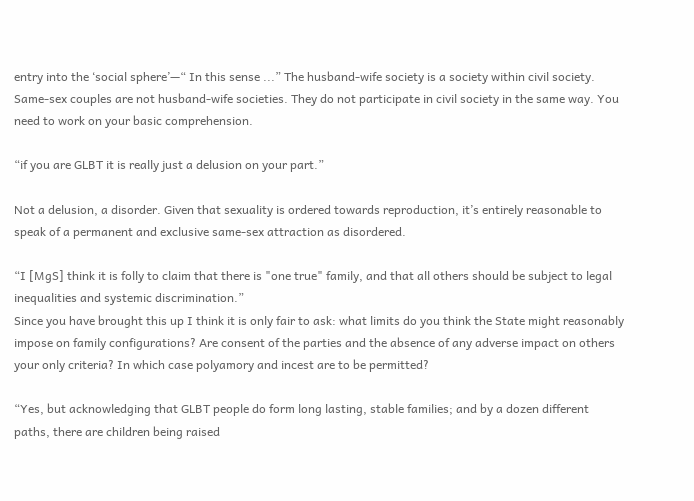entry into the ‘social sphere’—“ In this sense ...” The husband-wife society is a society within civil society. Same-sex couples are not husband-wife societies. They do not participate in civil society in the same way. You need to work on your basic comprehension.

“if you are GLBT it is really just a delusion on your part.”

Not a delusion, a disorder. Given that sexuality is ordered towards reproduction, it’s entirely reasonable to speak of a permanent and exclusive same-sex attraction as disordered.

“I [MgS] think it is folly to claim that there is "one true" family, and that all others should be subject to legal inequalities and systemic discrimination.”
Since you have brought this up I think it is only fair to ask: what limits do you think the State might reasonably impose on family configurations? Are consent of the parties and the absence of any adverse impact on others your only criteria? In which case polyamory and incest are to be permitted?

“Yes, but acknowledging that GLBT people do form long lasting, stable families; and by a dozen different paths, there are children being raised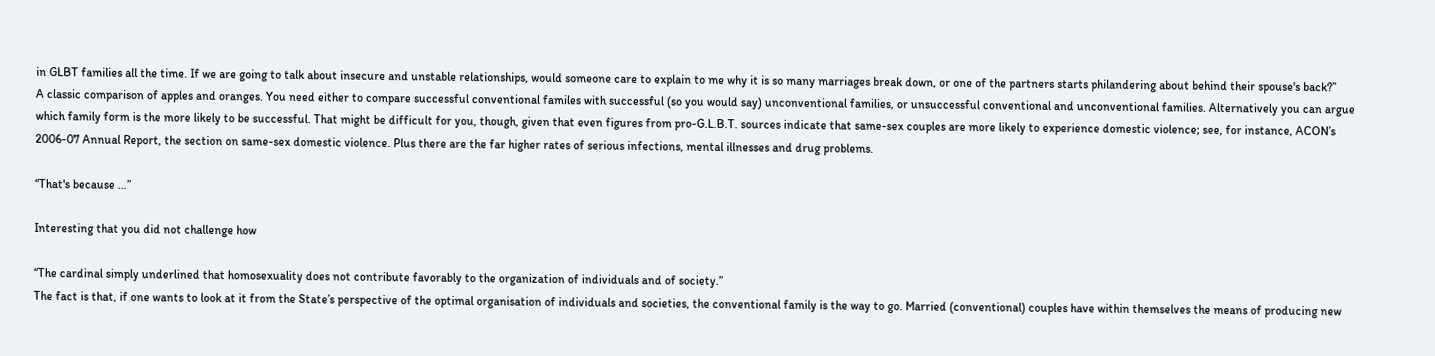in GLBT families all the time. If we are going to talk about insecure and unstable relationships, would someone care to explain to me why it is so many marriages break down, or one of the partners starts philandering about behind their spouse's back?”
A classic comparison of apples and oranges. You need either to compare successful conventional familes with successful (so you would say) unconventional families, or unsuccessful conventional and unconventional families. Alternatively you can argue which family form is the more likely to be successful. That might be difficult for you, though, given that even figures from pro-G.L.B.T. sources indicate that same-sex couples are more likely to experience domestic violence; see, for instance, ACON’s 2006-07 Annual Report, the section on same-sex domestic violence. Plus there are the far higher rates of serious infections, mental illnesses and drug problems.

“That's because …”

Interesting that you did not challenge how

“The cardinal simply underlined that homosexuality does not contribute favorably to the organization of individuals and of society.”
The fact is that, if one wants to look at it from the State’s perspective of the optimal organisation of individuals and societies, the conventional family is the way to go. Married (conventional) couples have within themselves the means of producing new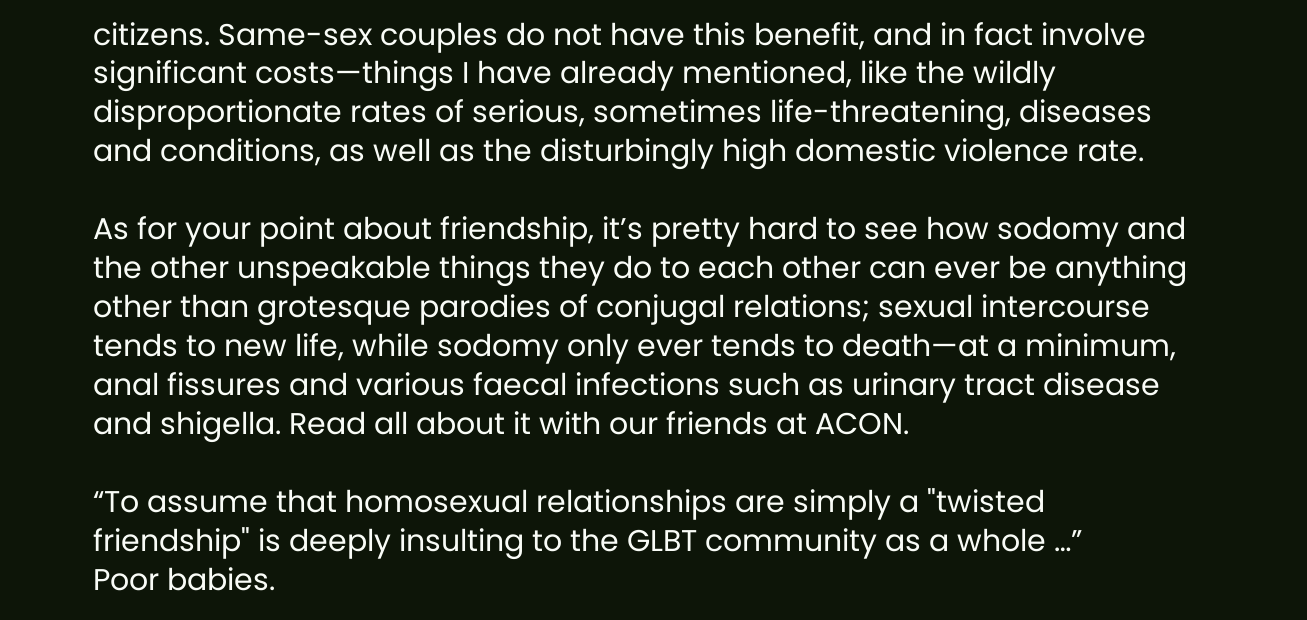citizens. Same-sex couples do not have this benefit, and in fact involve significant costs—things I have already mentioned, like the wildly disproportionate rates of serious, sometimes life-threatening, diseases and conditions, as well as the disturbingly high domestic violence rate.

As for your point about friendship, it’s pretty hard to see how sodomy and the other unspeakable things they do to each other can ever be anything other than grotesque parodies of conjugal relations; sexual intercourse tends to new life, while sodomy only ever tends to death—at a minimum, anal fissures and various faecal infections such as urinary tract disease and shigella. Read all about it with our friends at ACON.

“To assume that homosexual relationships are simply a "twisted friendship" is deeply insulting to the GLBT community as a whole …”
Poor babies.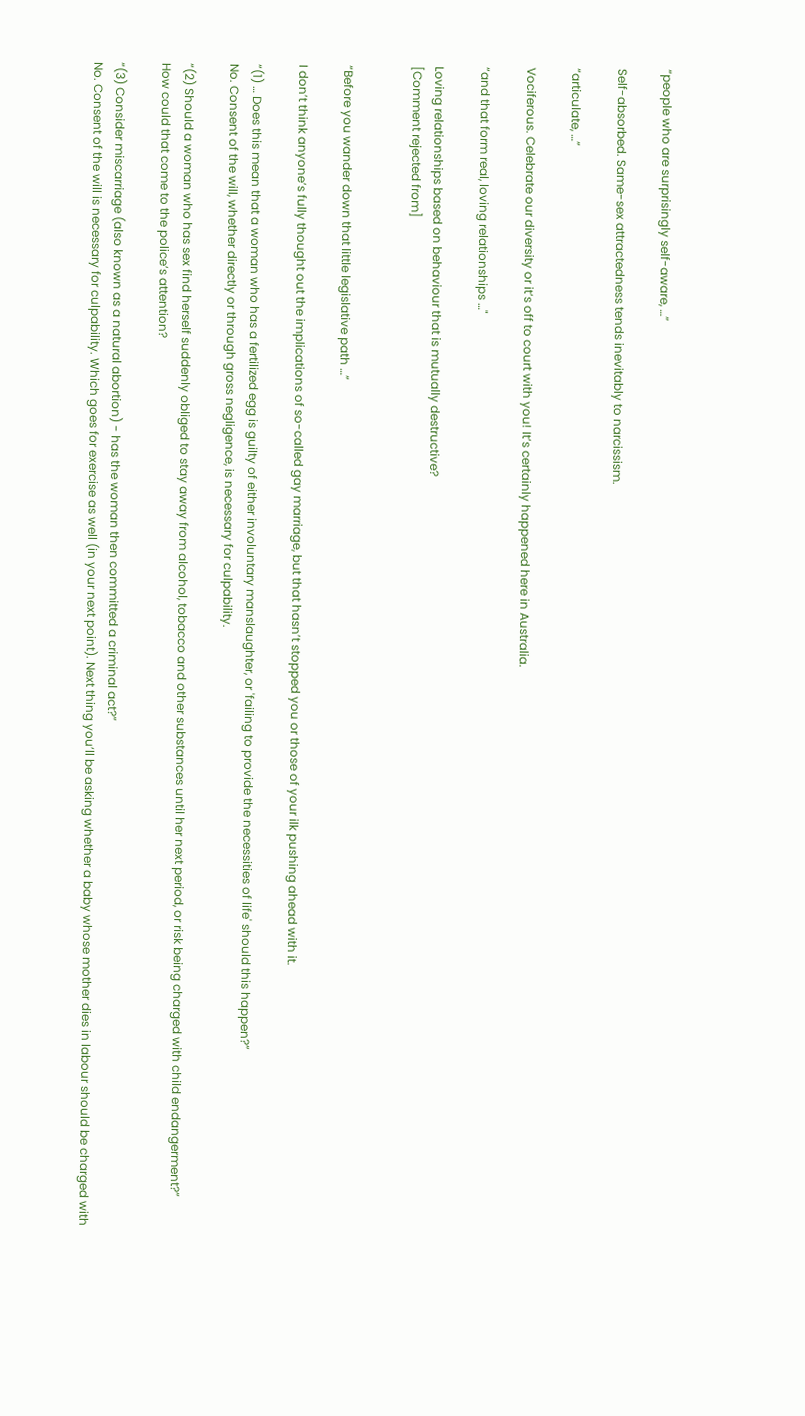“people who are surprisingly self-aware, …”

Self-absorbed. Same-sex attractedness tends inevitably to narcissism.

“articulate, …”

Vociferous. Celebrate our diversity or it’s off to court with you! It’s certainly happened here in Australia.

“and that form real, loving relationships …"

Loving relationships based on behaviour that is mutually destructive?
[Comment rejected from]


“Before you wander down that little legislative path …”

I don’t think anyone’s fully thought out the implications of so-called gay marriage, but that hasn’t stopped you or those of your ilk pushing ahead with it.

“(1) … Does this mean that a woman who has a fertilized egg is guilty of either involuntary manslaughter, or 'failing to provide the necessities of life' should this happen?”
No. Consent of the will, whether directly or through gross negligence, is necessary for culpability.

“(2) Should a woman who has sex find herself suddenly obliged to stay away from alcohol, tobacco and other substances until her next period, or risk being charged with child endangerment?”
How could that come to the police’s attention?

“(3) Consider miscarriage (also known as a natural abortion) - has the woman then committed a criminal act?”
No. Consent of the will is necessary for culpability. Which goes for exercise as well (in your next point). Next thing you’ll be asking whether a baby whose mother dies in labour should be charged with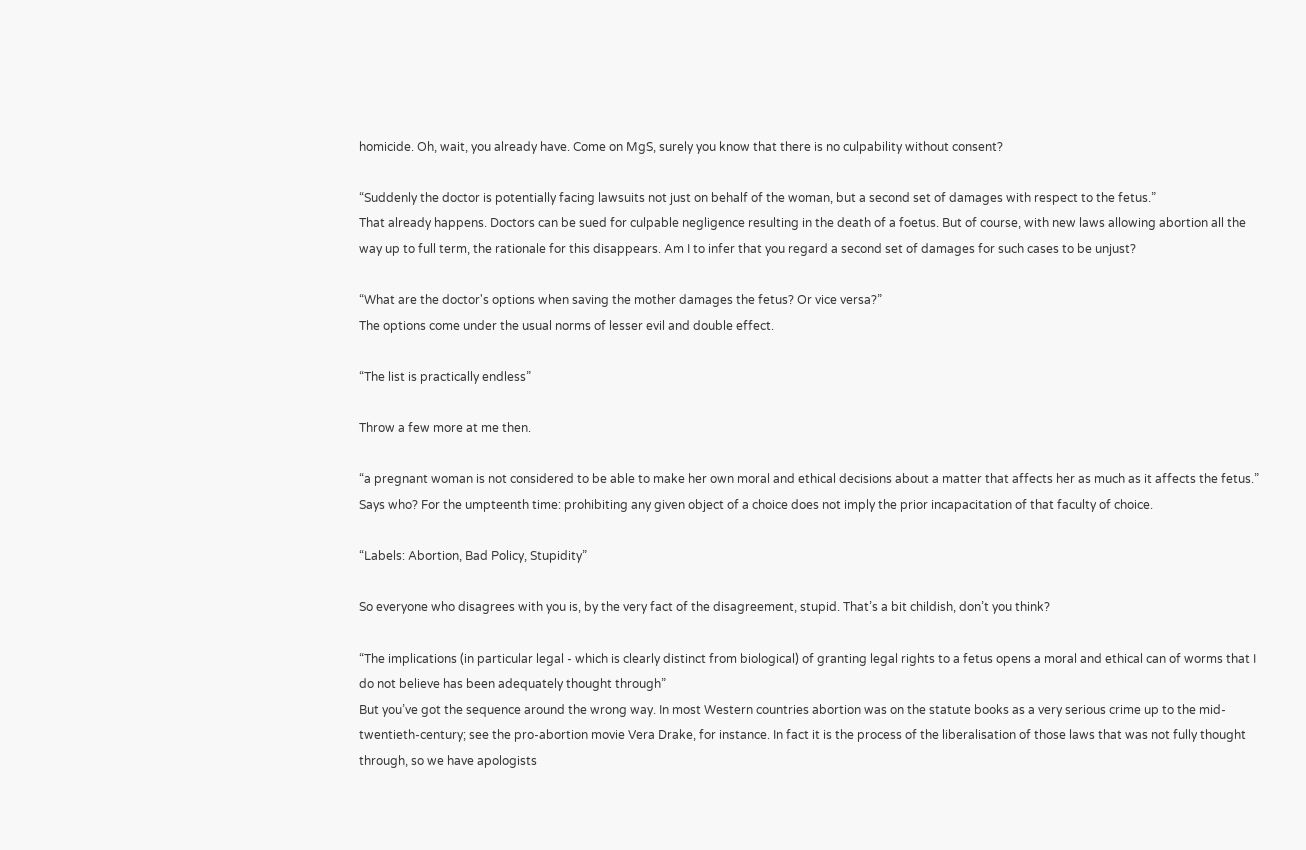homicide. Oh, wait, you already have. Come on MgS, surely you know that there is no culpability without consent?

“Suddenly the doctor is potentially facing lawsuits not just on behalf of the woman, but a second set of damages with respect to the fetus.”
That already happens. Doctors can be sued for culpable negligence resulting in the death of a foetus. But of course, with new laws allowing abortion all the way up to full term, the rationale for this disappears. Am I to infer that you regard a second set of damages for such cases to be unjust?

“What are the doctor's options when saving the mother damages the fetus? Or vice versa?”
The options come under the usual norms of lesser evil and double effect.

“The list is practically endless”

Throw a few more at me then.

“a pregnant woman is not considered to be able to make her own moral and ethical decisions about a matter that affects her as much as it affects the fetus.”
Says who? For the umpteenth time: prohibiting any given object of a choice does not imply the prior incapacitation of that faculty of choice.

“Labels: Abortion, Bad Policy, Stupidity”

So everyone who disagrees with you is, by the very fact of the disagreement, stupid. That’s a bit childish, don’t you think?

“The implications (in particular legal - which is clearly distinct from biological) of granting legal rights to a fetus opens a moral and ethical can of worms that I do not believe has been adequately thought through”
But you’ve got the sequence around the wrong way. In most Western countries abortion was on the statute books as a very serious crime up to the mid-twentieth-century; see the pro-abortion movie Vera Drake, for instance. In fact it is the process of the liberalisation of those laws that was not fully thought through, so we have apologists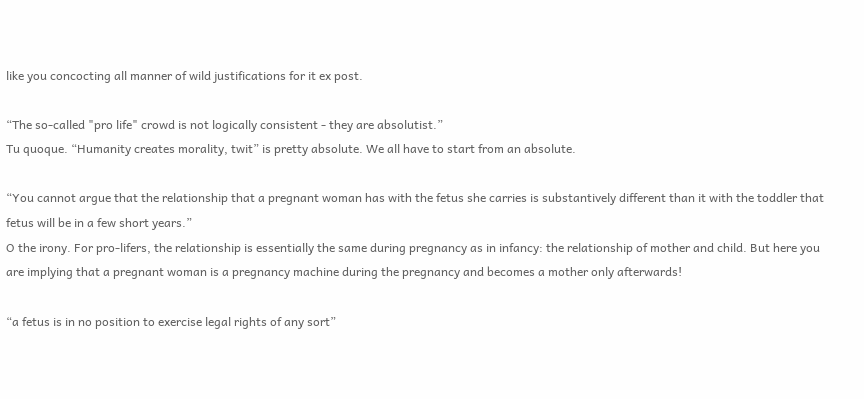like you concocting all manner of wild justifications for it ex post.

“The so-called "pro life" crowd is not logically consistent - they are absolutist.”
Tu quoque. “Humanity creates morality, twit” is pretty absolute. We all have to start from an absolute.

“You cannot argue that the relationship that a pregnant woman has with the fetus she carries is substantively different than it with the toddler that fetus will be in a few short years.”
O the irony. For pro-lifers, the relationship is essentially the same during pregnancy as in infancy: the relationship of mother and child. But here you are implying that a pregnant woman is a pregnancy machine during the pregnancy and becomes a mother only afterwards!

“a fetus is in no position to exercise legal rights of any sort”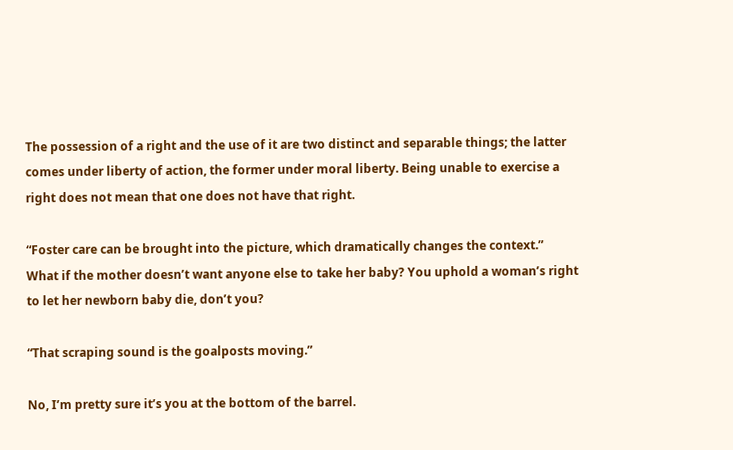The possession of a right and the use of it are two distinct and separable things; the latter comes under liberty of action, the former under moral liberty. Being unable to exercise a right does not mean that one does not have that right.

“Foster care can be brought into the picture, which dramatically changes the context.”
What if the mother doesn’t want anyone else to take her baby? You uphold a woman’s right to let her newborn baby die, don’t you?

“That scraping sound is the goalposts moving.”

No, I’m pretty sure it’s you at the bottom of the barrel.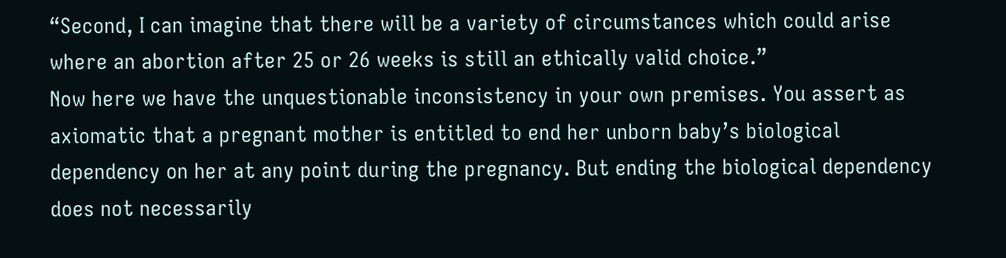“Second, I can imagine that there will be a variety of circumstances which could arise where an abortion after 25 or 26 weeks is still an ethically valid choice.”
Now here we have the unquestionable inconsistency in your own premises. You assert as axiomatic that a pregnant mother is entitled to end her unborn baby’s biological dependency on her at any point during the pregnancy. But ending the biological dependency does not necessarily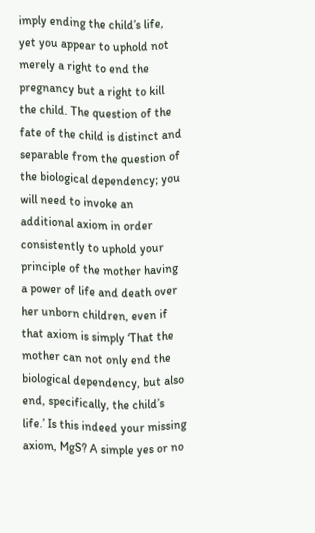imply ending the child’s life, yet you appear to uphold not merely a right to end the pregnancy but a right to kill the child. The question of the fate of the child is distinct and separable from the question of the biological dependency; you will need to invoke an additional axiom in order consistently to uphold your principle of the mother having a power of life and death over her unborn children, even if that axiom is simply ‘That the mother can not only end the biological dependency, but also end, specifically, the child’s life.’ Is this indeed your missing axiom, MgS? A simple yes or no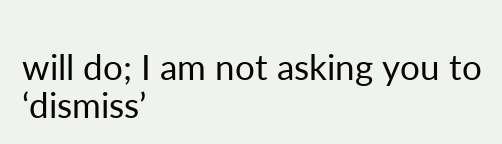will do; I am not asking you to ‘dismiss’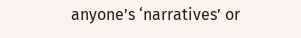anyone’s ‘narratives’ or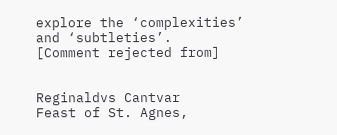explore the ‘complexities’ and ‘subtleties’.
[Comment rejected from]


Reginaldvs Cantvar
Feast of St. Agnes,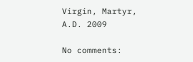Virgin, Martyr, A.D. 2009

No comments: